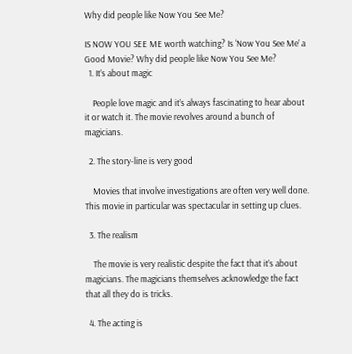Why did people like Now You See Me?

IS NOW YOU SEE ME worth watching? Is ‘Now You See Me’ a Good Movie? Why did people like Now You See Me?
  1. It’s about magic

    People love magic and it’s always fascinating to hear about it or watch it. The movie revolves around a bunch of magicians.

  2. The story-line is very good

    Movies that involve investigations are often very well done. This movie in particular was spectacular in setting up clues.

  3. The realism

    The movie is very realistic despite the fact that it’s about magicians. The magicians themselves acknowledge the fact that all they do is tricks.

  4. The acting is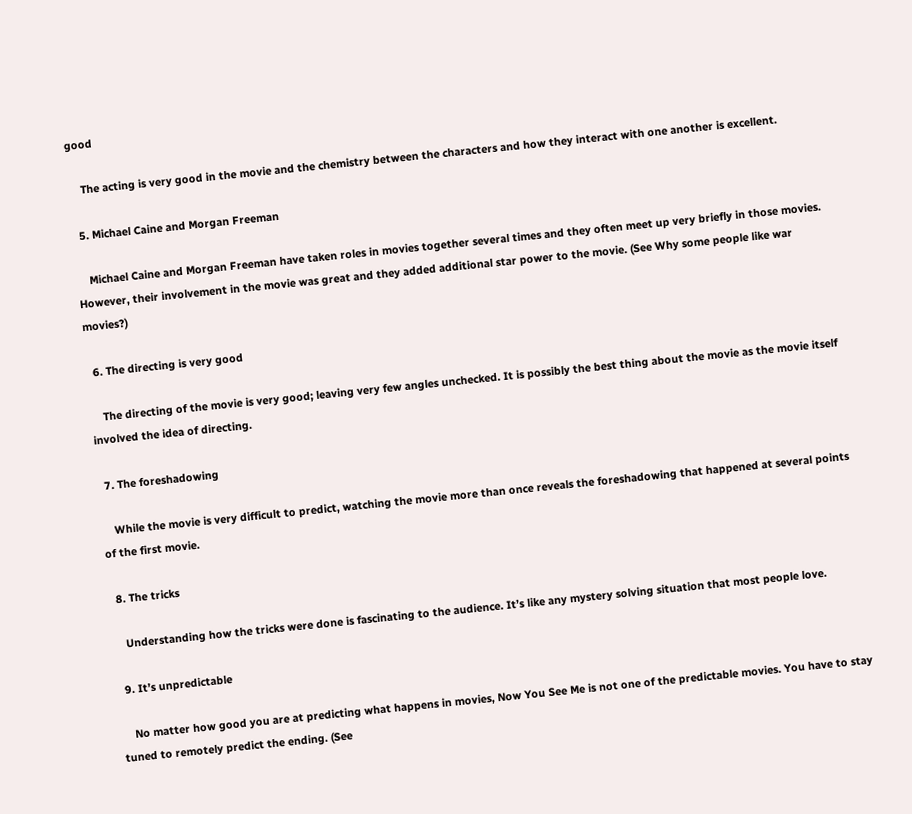good

    The acting is very good in the movie and the chemistry between the characters and how they interact with one another is excellent.

  5. Michael Caine and Morgan Freeman

    Michael Caine and Morgan Freeman have taken roles in movies together several times and they often meet up very briefly in those movies. However, their involvement in the movie was great and they added additional star power to the movie. (See Why some people like war movies?)

  6. The directing is very good

    The directing of the movie is very good; leaving very few angles unchecked. It is possibly the best thing about the movie as the movie itself involved the idea of directing.

  7. The foreshadowing

    While the movie is very difficult to predict, watching the movie more than once reveals the foreshadowing that happened at several points of the first movie.

  8. The tricks

    Understanding how the tricks were done is fascinating to the audience. It’s like any mystery solving situation that most people love.

  9. It’s unpredictable

    No matter how good you are at predicting what happens in movies, Now You See Me is not one of the predictable movies. You have to stay tuned to remotely predict the ending. (See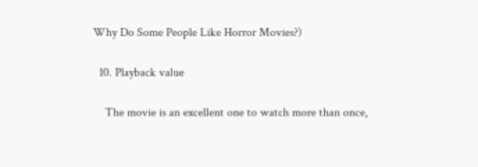Why Do Some People Like Horror Movies?)

  10. Playback value

    The movie is an excellent one to watch more than once,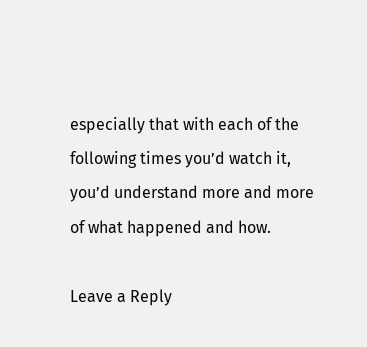especially that with each of the following times you’d watch it, you’d understand more and more of what happened and how.

Leave a Reply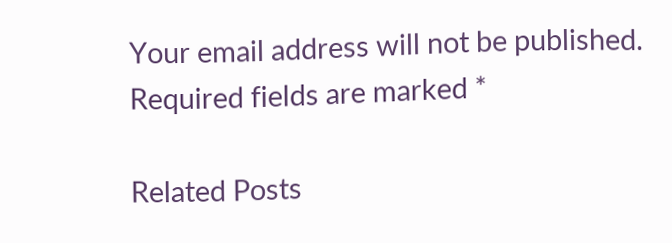Your email address will not be published. Required fields are marked *

Related Posts